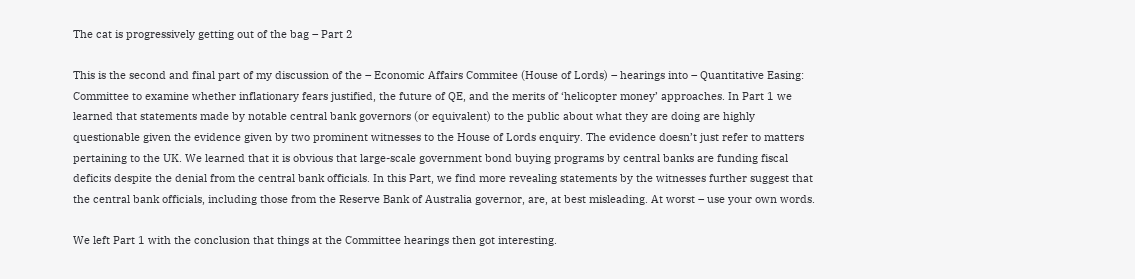The cat is progressively getting out of the bag – Part 2

This is the second and final part of my discussion of the – Economic Affairs Commitee (House of Lords) – hearings into – Quantitative Easing: Committee to examine whether inflationary fears justified, the future of QE, and the merits of ‘helicopter money’ approaches. In Part 1 we learned that statements made by notable central bank governors (or equivalent) to the public about what they are doing are highly questionable given the evidence given by two prominent witnesses to the House of Lords enquiry. The evidence doesn’t just refer to matters pertaining to the UK. We learned that it is obvious that large-scale government bond buying programs by central banks are funding fiscal deficits despite the denial from the central bank officials. In this Part, we find more revealing statements by the witnesses further suggest that the central bank officials, including those from the Reserve Bank of Australia governor, are, at best misleading. At worst – use your own words.

We left Part 1 with the conclusion that things at the Committee hearings then got interesting.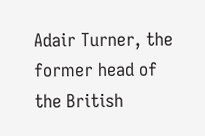Adair Turner, the former head of the British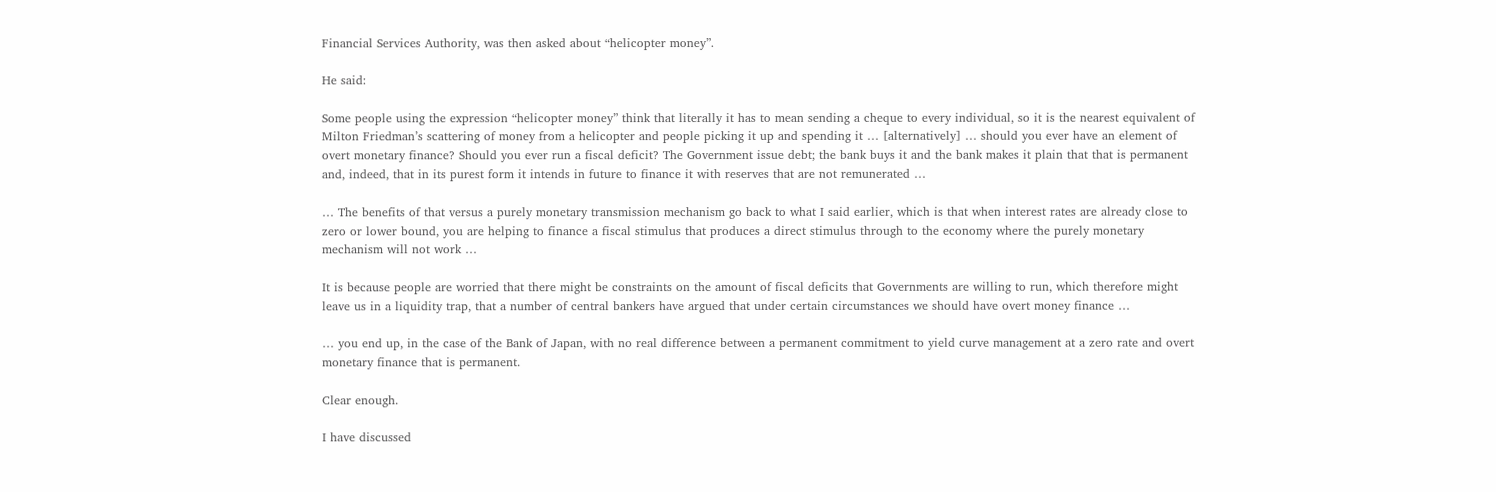Financial Services Authority, was then asked about “helicopter money”.

He said:

Some people using the expression “helicopter money” think that literally it has to mean sending a cheque to every individual, so it is the nearest equivalent of Milton Friedman’s scattering of money from a helicopter and people picking it up and spending it … [alternatively] … should you ever have an element of overt monetary finance? Should you ever run a fiscal deficit? The Government issue debt; the bank buys it and the bank makes it plain that that is permanent and, indeed, that in its purest form it intends in future to finance it with reserves that are not remunerated …

… The benefits of that versus a purely monetary transmission mechanism go back to what I said earlier, which is that when interest rates are already close to zero or lower bound, you are helping to finance a fiscal stimulus that produces a direct stimulus through to the economy where the purely monetary mechanism will not work …

It is because people are worried that there might be constraints on the amount of fiscal deficits that Governments are willing to run, which therefore might leave us in a liquidity trap, that a number of central bankers have argued that under certain circumstances we should have overt money finance …

… you end up, in the case of the Bank of Japan, with no real difference between a permanent commitment to yield curve management at a zero rate and overt monetary finance that is permanent.

Clear enough.

I have discussed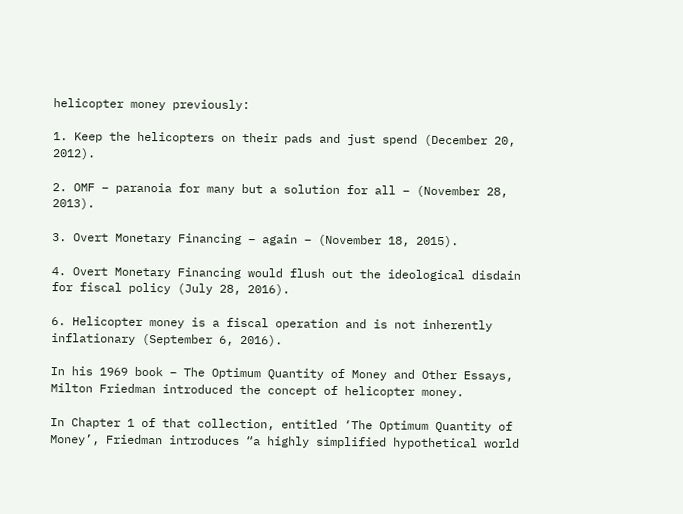helicopter money previously:

1. Keep the helicopters on their pads and just spend (December 20, 2012).

2. OMF – paranoia for many but a solution for all – (November 28, 2013).

3. Overt Monetary Financing – again – (November 18, 2015).

4. Overt Monetary Financing would flush out the ideological disdain for fiscal policy (July 28, 2016).

6. Helicopter money is a fiscal operation and is not inherently inflationary (September 6, 2016).

In his 1969 book – The Optimum Quantity of Money and Other Essays, Milton Friedman introduced the concept of helicopter money.

In Chapter 1 of that collection, entitled ‘The Optimum Quantity of Money’, Friedman introduces “a highly simplified hypothetical world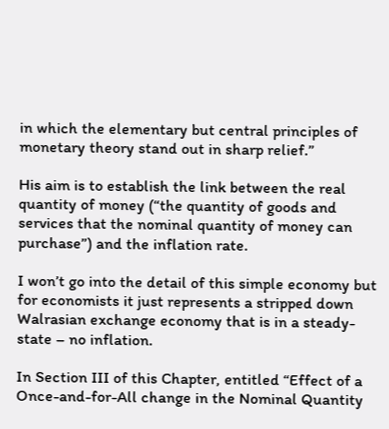in which the elementary but central principles of monetary theory stand out in sharp relief.”

His aim is to establish the link between the real quantity of money (“the quantity of goods and services that the nominal quantity of money can purchase”) and the inflation rate.

I won’t go into the detail of this simple economy but for economists it just represents a stripped down Walrasian exchange economy that is in a steady-state – no inflation.

In Section III of this Chapter, entitled “Effect of a Once-and-for-All change in the Nominal Quantity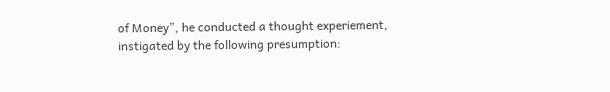of Money”, he conducted a thought experiement, instigated by the following presumption: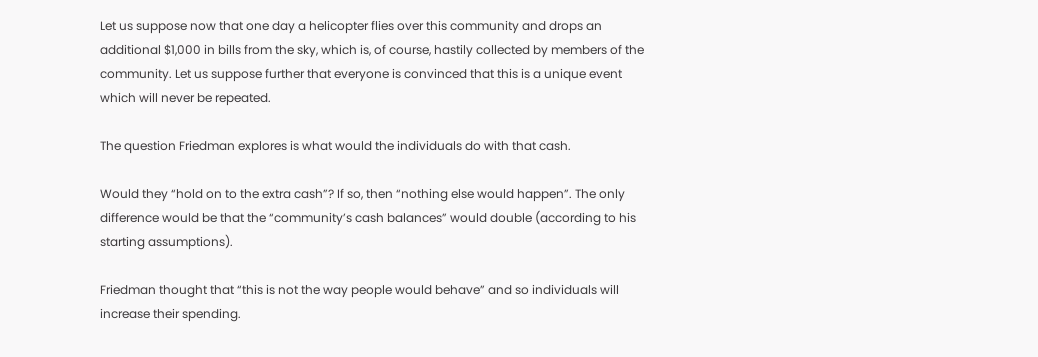Let us suppose now that one day a helicopter flies over this community and drops an additional $1,000 in bills from the sky, which is, of course, hastily collected by members of the community. Let us suppose further that everyone is convinced that this is a unique event which will never be repeated.

The question Friedman explores is what would the individuals do with that cash.

Would they “hold on to the extra cash”? If so, then “nothing else would happen”. The only difference would be that the “community’s cash balances” would double (according to his starting assumptions).

Friedman thought that “this is not the way people would behave” and so individuals will increase their spending.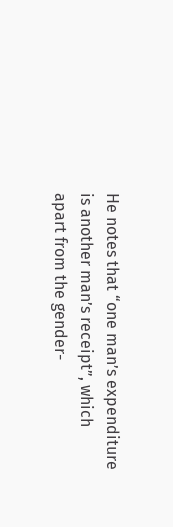He notes that “one man’s expenditure is another man’s receipt”, which apart from the gender-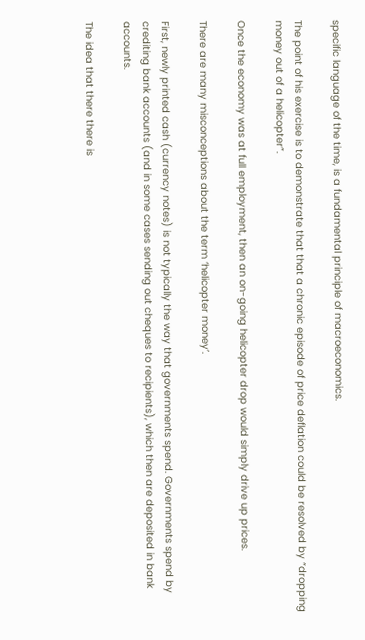specific language of the time, is a fundamental principle of macroeconomics.

The point of his exercise is to demonstrate that that a chronic episode of price deflation could be resolved by “dropping money out of a helicopter”.

Once the economy was at full employment, then an on-going helicopter drop would simply drive up prices.

There are many misconceptions about the term ‘helicopter money’.

First, newly printed cash (currency notes) is not typically the way that governments spend. Governments spend by crediting bank accounts (and in some cases sending out cheques to recipients), which then are deposited in bank accounts.

The idea that there there is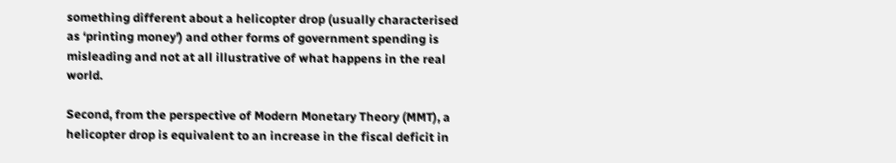something different about a helicopter drop (usually characterised as ‘printing money’) and other forms of government spending is misleading and not at all illustrative of what happens in the real world.

Second, from the perspective of Modern Monetary Theory (MMT), a helicopter drop is equivalent to an increase in the fiscal deficit in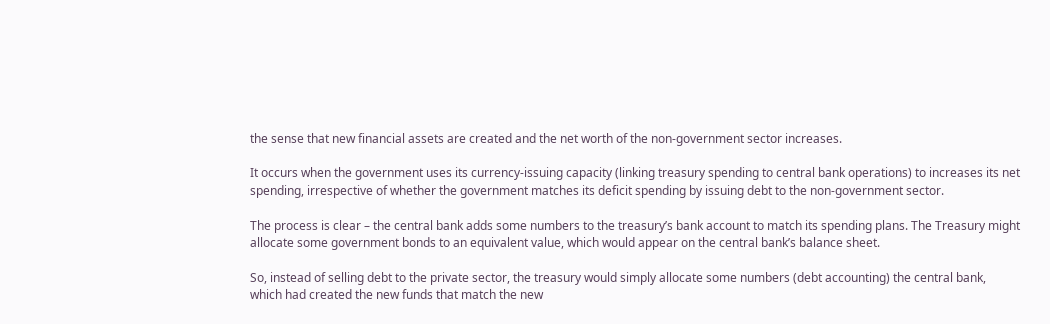the sense that new financial assets are created and the net worth of the non-government sector increases.

It occurs when the government uses its currency-issuing capacity (linking treasury spending to central bank operations) to increases its net spending, irrespective of whether the government matches its deficit spending by issuing debt to the non-government sector.

The process is clear – the central bank adds some numbers to the treasury’s bank account to match its spending plans. The Treasury might allocate some government bonds to an equivalent value, which would appear on the central bank’s balance sheet.

So, instead of selling debt to the private sector, the treasury would simply allocate some numbers (debt accounting) the central bank, which had created the new funds that match the new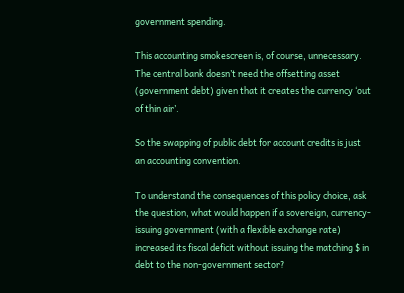government spending.

This accounting smokescreen is, of course, unnecessary. The central bank doesn’t need the offsetting asset (government debt) given that it creates the currency ‘out of thin air’.

So the swapping of public debt for account credits is just an accounting convention.

To understand the consequences of this policy choice, ask the question, what would happen if a sovereign, currency-issuing government (with a flexible exchange rate) increased its fiscal deficit without issuing the matching $ in debt to the non-government sector?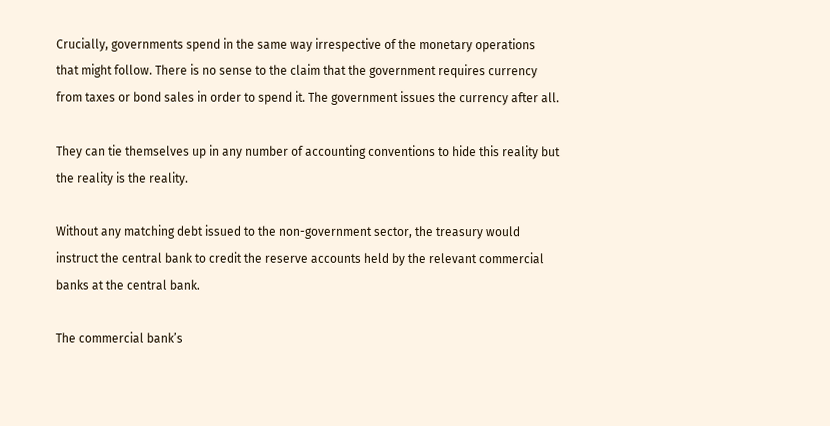Crucially, governments spend in the same way irrespective of the monetary operations that might follow. There is no sense to the claim that the government requires currency from taxes or bond sales in order to spend it. The government issues the currency after all.

They can tie themselves up in any number of accounting conventions to hide this reality but the reality is the reality.

Without any matching debt issued to the non-government sector, the treasury would instruct the central bank to credit the reserve accounts held by the relevant commercial banks at the central bank.

The commercial bank’s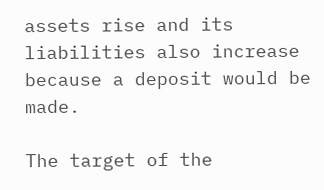assets rise and its liabilities also increase because a deposit would be made.

The target of the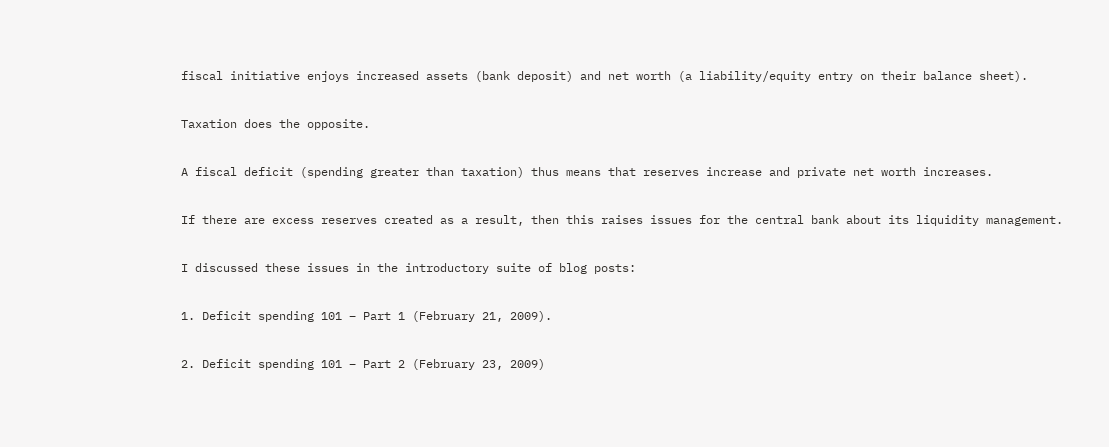fiscal initiative enjoys increased assets (bank deposit) and net worth (a liability/equity entry on their balance sheet).

Taxation does the opposite.

A fiscal deficit (spending greater than taxation) thus means that reserves increase and private net worth increases.

If there are excess reserves created as a result, then this raises issues for the central bank about its liquidity management.

I discussed these issues in the introductory suite of blog posts:

1. Deficit spending 101 – Part 1 (February 21, 2009).

2. Deficit spending 101 – Part 2 (February 23, 2009)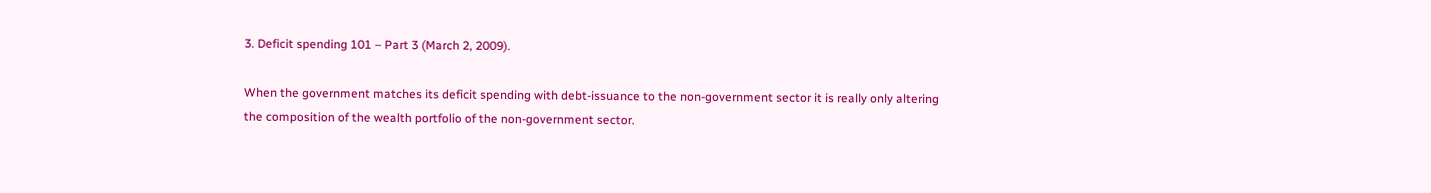3. Deficit spending 101 – Part 3 (March 2, 2009).

When the government matches its deficit spending with debt-issuance to the non-government sector it is really only altering the composition of the wealth portfolio of the non-government sector.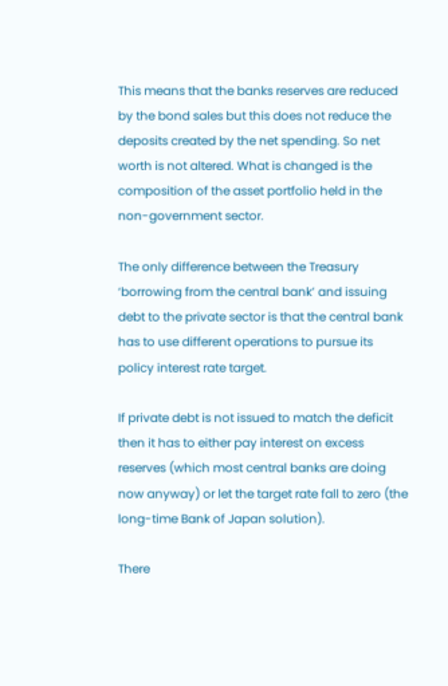This means that the banks reserves are reduced by the bond sales but this does not reduce the deposits created by the net spending. So net worth is not altered. What is changed is the composition of the asset portfolio held in the non-government sector.

The only difference between the Treasury ‘borrowing from the central bank’ and issuing debt to the private sector is that the central bank has to use different operations to pursue its policy interest rate target.

If private debt is not issued to match the deficit then it has to either pay interest on excess reserves (which most central banks are doing now anyway) or let the target rate fall to zero (the long-time Bank of Japan solution).

There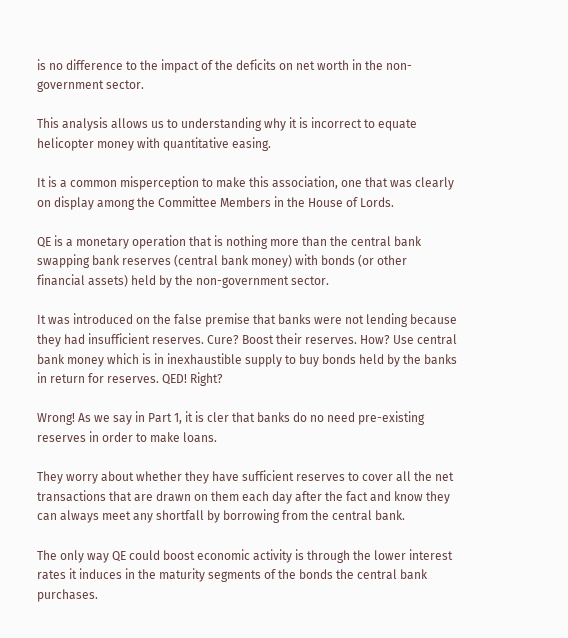is no difference to the impact of the deficits on net worth in the non-government sector.

This analysis allows us to understanding why it is incorrect to equate helicopter money with quantitative easing.

It is a common misperception to make this association, one that was clearly on display among the Committee Members in the House of Lords.

QE is a monetary operation that is nothing more than the central bank swapping bank reserves (central bank money) with bonds (or other financial assets) held by the non-government sector.

It was introduced on the false premise that banks were not lending because they had insufficient reserves. Cure? Boost their reserves. How? Use central bank money which is in inexhaustible supply to buy bonds held by the banks in return for reserves. QED! Right?

Wrong! As we say in Part 1, it is cler that banks do no need pre-existing reserves in order to make loans.

They worry about whether they have sufficient reserves to cover all the net transactions that are drawn on them each day after the fact and know they can always meet any shortfall by borrowing from the central bank.

The only way QE could boost economic activity is through the lower interest rates it induces in the maturity segments of the bonds the central bank purchases.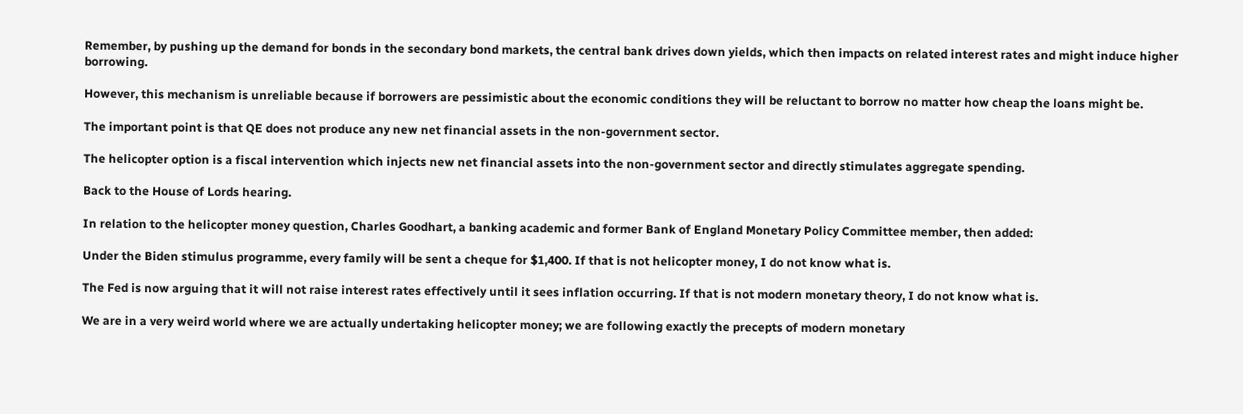Remember, by pushing up the demand for bonds in the secondary bond markets, the central bank drives down yields, which then impacts on related interest rates and might induce higher borrowing.

However, this mechanism is unreliable because if borrowers are pessimistic about the economic conditions they will be reluctant to borrow no matter how cheap the loans might be.

The important point is that QE does not produce any new net financial assets in the non-government sector.

The helicopter option is a fiscal intervention which injects new net financial assets into the non-government sector and directly stimulates aggregate spending.

Back to the House of Lords hearing.

In relation to the helicopter money question, Charles Goodhart, a banking academic and former Bank of England Monetary Policy Committee member, then added:

Under the Biden stimulus programme, every family will be sent a cheque for $1,400. If that is not helicopter money, I do not know what is.

The Fed is now arguing that it will not raise interest rates effectively until it sees inflation occurring. If that is not modern monetary theory, I do not know what is.

We are in a very weird world where we are actually undertaking helicopter money; we are following exactly the precepts of modern monetary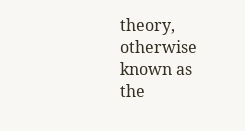theory, otherwise known as the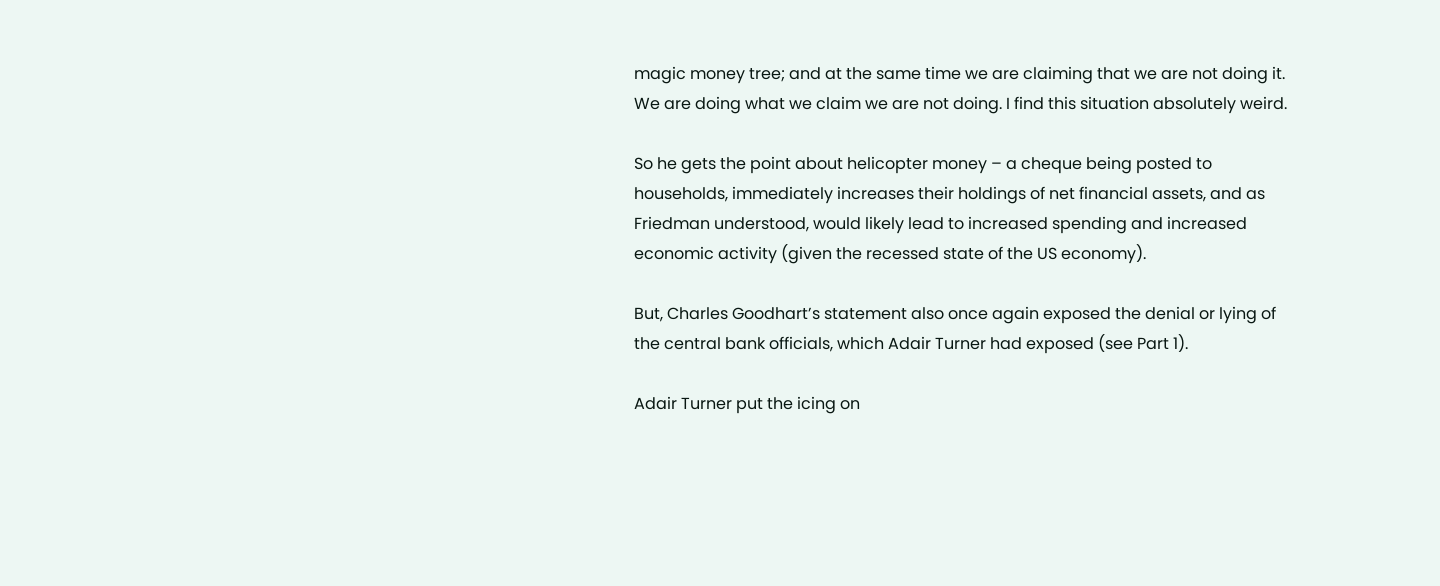magic money tree; and at the same time we are claiming that we are not doing it. We are doing what we claim we are not doing. I find this situation absolutely weird.

So he gets the point about helicopter money – a cheque being posted to households, immediately increases their holdings of net financial assets, and as Friedman understood, would likely lead to increased spending and increased economic activity (given the recessed state of the US economy).

But, Charles Goodhart’s statement also once again exposed the denial or lying of the central bank officials, which Adair Turner had exposed (see Part 1).

Adair Turner put the icing on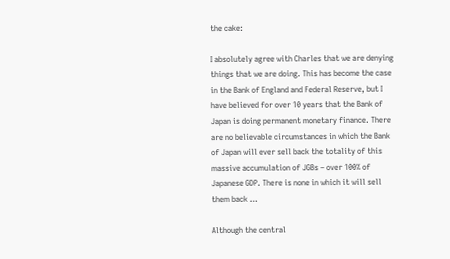the cake:

I absolutely agree with Charles that we are denying things that we are doing. This has become the case in the Bank of England and Federal Reserve, but I have believed for over 10 years that the Bank of Japan is doing permanent monetary finance. There are no believable circumstances in which the Bank of Japan will ever sell back the totality of this massive accumulation of JGBs – over 100% of Japanese GDP. There is none in which it will sell them back …

Although the central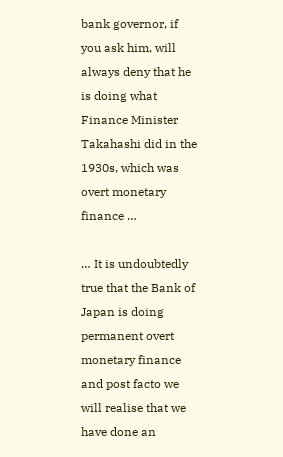bank governor, if you ask him, will always deny that he is doing what Finance Minister Takahashi did in the 1930s, which was overt monetary finance …

… It is undoubtedly true that the Bank of Japan is doing permanent overt monetary finance and post facto we will realise that we have done an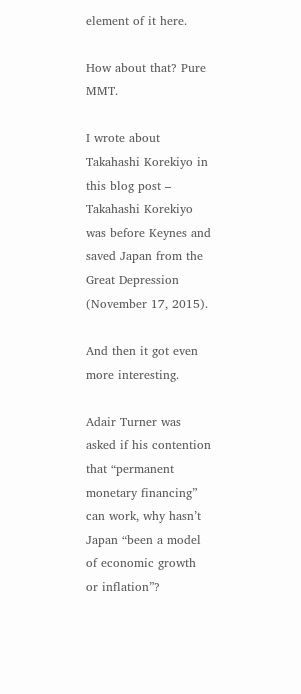element of it here.

How about that? Pure MMT.

I wrote about Takahashi Korekiyo in this blog post – Takahashi Korekiyo was before Keynes and saved Japan from the Great Depression (November 17, 2015).

And then it got even more interesting.

Adair Turner was asked if his contention that “permanent monetary financing” can work, why hasn’t Japan “been a model of economic growth or inflation”?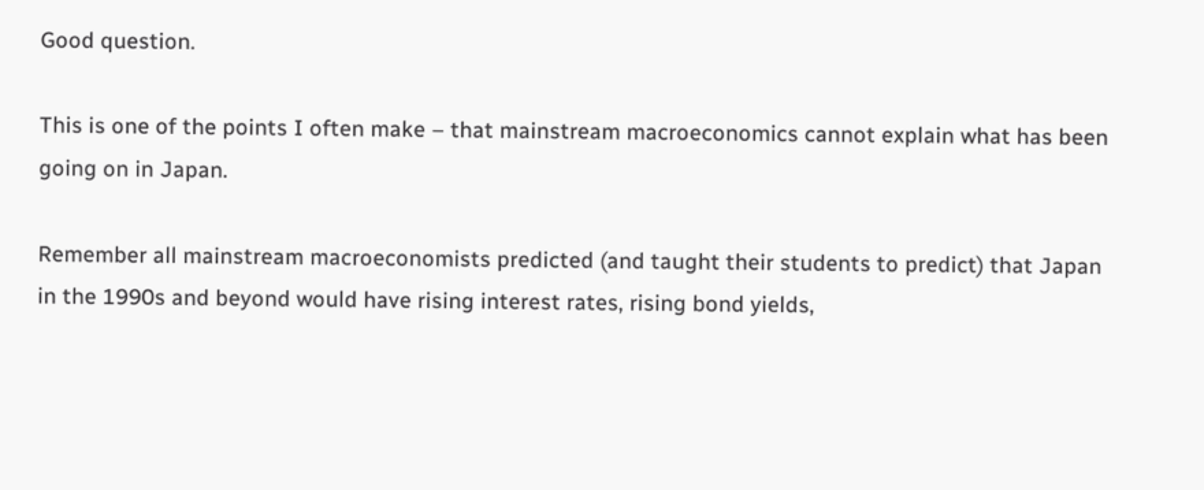Good question.

This is one of the points I often make – that mainstream macroeconomics cannot explain what has been going on in Japan.

Remember all mainstream macroeconomists predicted (and taught their students to predict) that Japan in the 1990s and beyond would have rising interest rates, rising bond yields,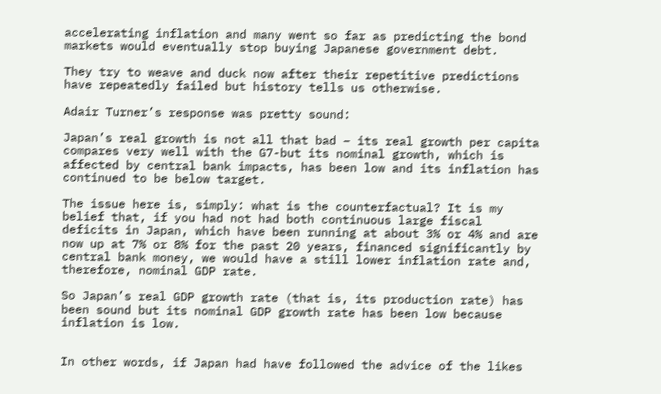accelerating inflation and many went so far as predicting the bond markets would eventually stop buying Japanese government debt.

They try to weave and duck now after their repetitive predictions have repeatedly failed but history tells us otherwise.

Adair Turner’s response was pretty sound:

Japan’s real growth is not all that bad – its real growth per capita compares very well with the G7-but its nominal growth, which is affected by central bank impacts, has been low and its inflation has continued to be below target.

The issue here is, simply: what is the counterfactual? It is my belief that, if you had not had both continuous large fiscal deficits in Japan, which have been running at about 3% or 4% and are now up at 7% or 8% for the past 20 years, financed significantly by central bank money, we would have a still lower inflation rate and, therefore, nominal GDP rate.

So Japan’s real GDP growth rate (that is, its production rate) has been sound but its nominal GDP growth rate has been low because inflation is low.


In other words, if Japan had have followed the advice of the likes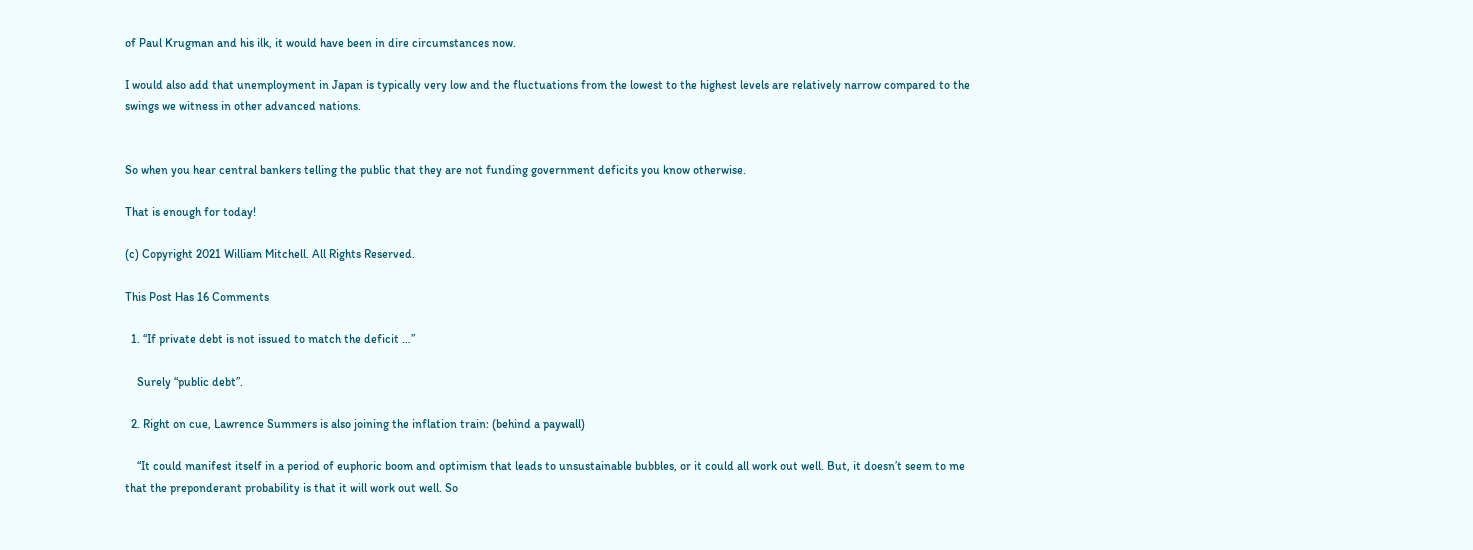of Paul Krugman and his ilk, it would have been in dire circumstances now.

I would also add that unemployment in Japan is typically very low and the fluctuations from the lowest to the highest levels are relatively narrow compared to the swings we witness in other advanced nations.


So when you hear central bankers telling the public that they are not funding government deficits you know otherwise.

That is enough for today!

(c) Copyright 2021 William Mitchell. All Rights Reserved.

This Post Has 16 Comments

  1. “If private debt is not issued to match the deficit …”

    Surely “public debt”.

  2. Right on cue, Lawrence Summers is also joining the inflation train: (behind a paywall)

    “It could manifest itself in a period of euphoric boom and optimism that leads to unsustainable bubbles, or it could all work out well. But, it doesn’t seem to me that the preponderant probability is that it will work out well. So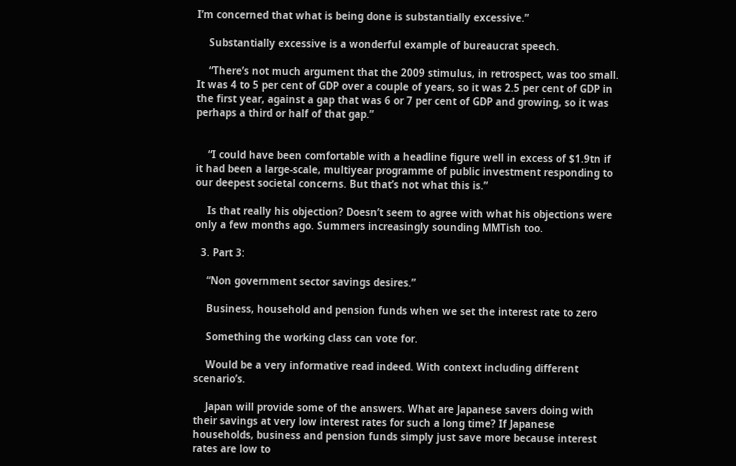I’m concerned that what is being done is substantially excessive.”

    Substantially excessive is a wonderful example of bureaucrat speech.

    “There’s not much argument that the 2009 stimulus, in retrospect, was too small. It was 4 to 5 per cent of GDP over a couple of years, so it was 2.5 per cent of GDP in the first year, against a gap that was 6 or 7 per cent of GDP and growing, so it was perhaps a third or half of that gap.”


    “I could have been comfortable with a headline figure well in excess of $1.9tn if it had been a large-scale, multiyear programme of public investment responding to our deepest societal concerns. But that’s not what this is.”

    Is that really his objection? Doesn’t seem to agree with what his objections were only a few months ago. Summers increasingly sounding MMTish too.

  3. Part 3:

    “Non government sector savings desires.”

    Business, household and pension funds when we set the interest rate to zero

    Something the working class can vote for.

    Would be a very informative read indeed. With context including different scenario’s.

    Japan will provide some of the answers. What are Japanese savers doing with their savings at very low interest rates for such a long time? If Japanese households, business and pension funds simply just save more because interest rates are low to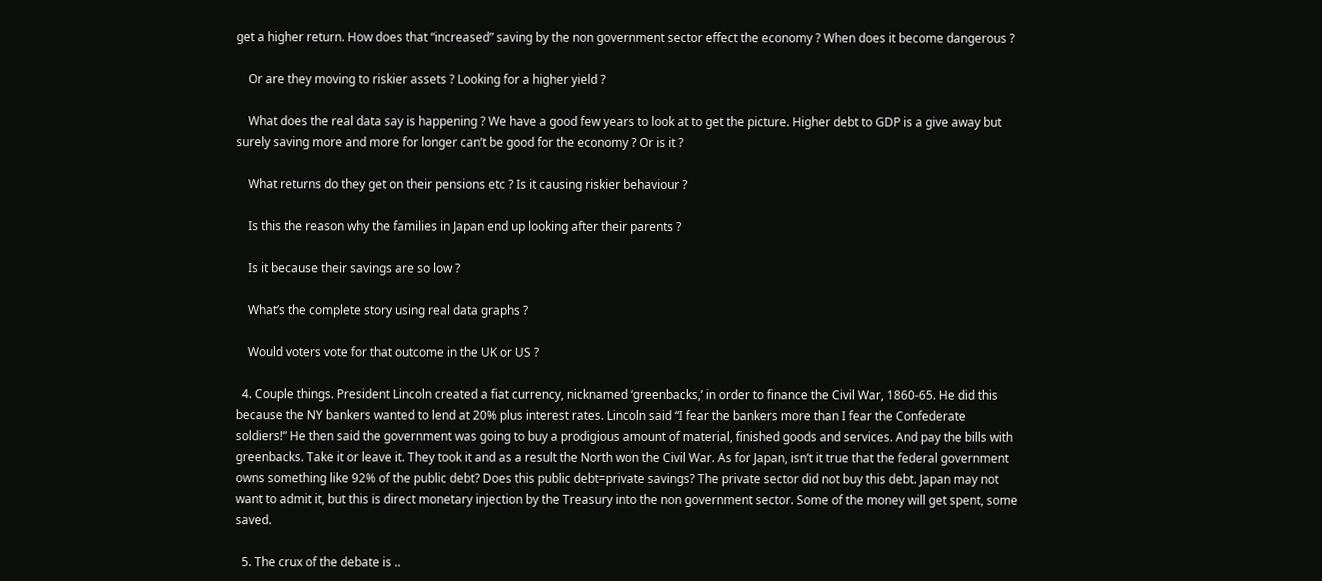get a higher return. How does that “increased” saving by the non government sector effect the economy ? When does it become dangerous ?

    Or are they moving to riskier assets ? Looking for a higher yield ?

    What does the real data say is happening ? We have a good few years to look at to get the picture. Higher debt to GDP is a give away but surely saving more and more for longer can’t be good for the economy ? Or is it ?

    What returns do they get on their pensions etc ? Is it causing riskier behaviour ?

    Is this the reason why the families in Japan end up looking after their parents ?

    Is it because their savings are so low ?

    What’s the complete story using real data graphs ?

    Would voters vote for that outcome in the UK or US ?

  4. Couple things. President Lincoln created a fiat currency, nicknamed ‘greenbacks,’ in order to finance the Civil War, 1860-65. He did this because the NY bankers wanted to lend at 20% plus interest rates. Lincoln said “I fear the bankers more than I fear the Confederate soldiers!” He then said the government was going to buy a prodigious amount of material, finished goods and services. And pay the bills with greenbacks. Take it or leave it. They took it and as a result the North won the Civil War. As for Japan, isn’t it true that the federal government owns something like 92% of the public debt? Does this public debt=private savings? The private sector did not buy this debt. Japan may not want to admit it, but this is direct monetary injection by the Treasury into the non government sector. Some of the money will get spent, some saved.

  5. The crux of the debate is ..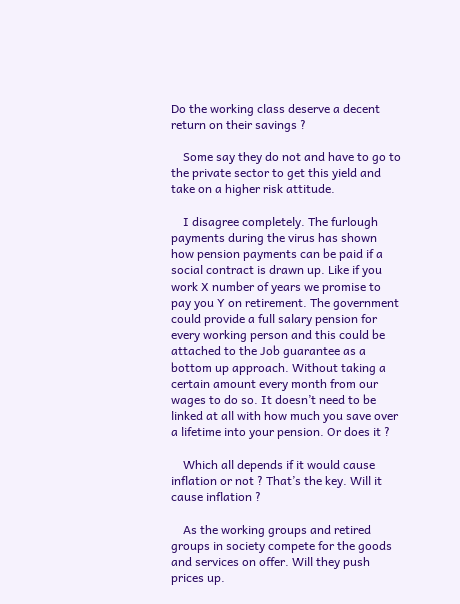Do the working class deserve a decent return on their savings ?

    Some say they do not and have to go to the private sector to get this yield and take on a higher risk attitude.

    I disagree completely. The furlough payments during the virus has shown how pension payments can be paid if a social contract is drawn up. Like if you work X number of years we promise to pay you Y on retirement. The government could provide a full salary pension for every working person and this could be attached to the Job guarantee as a bottom up approach. Without taking a certain amount every month from our wages to do so. It doesn’t need to be linked at all with how much you save over a lifetime into your pension. Or does it ?

    Which all depends if it would cause inflation or not ? That’s the key. Will it cause inflation ?

    As the working groups and retired groups in society compete for the goods and services on offer. Will they push prices up.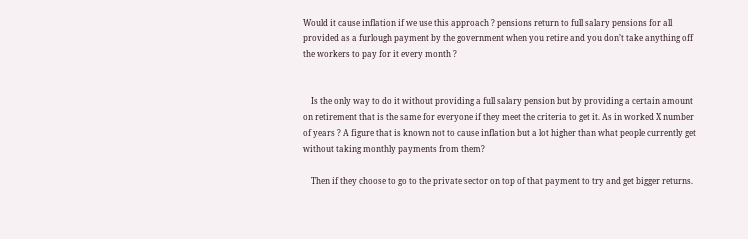Would it cause inflation if we use this approach ? pensions return to full salary pensions for all provided as a furlough payment by the government when you retire and you don’t take anything off the workers to pay for it every month ?


    Is the only way to do it without providing a full salary pension but by providing a certain amount on retirement that is the same for everyone if they meet the criteria to get it. As in worked X number of years ? A figure that is known not to cause inflation but a lot higher than what people currently get without taking monthly payments from them?

    Then if they choose to go to the private sector on top of that payment to try and get bigger returns.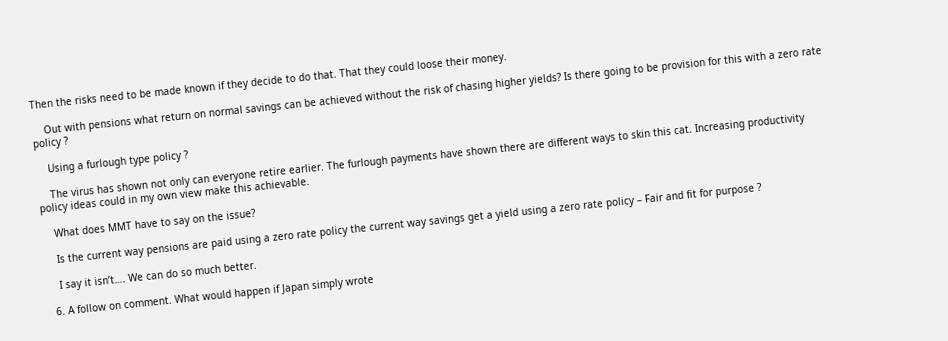Then the risks need to be made known if they decide to do that. That they could loose their money.

    Out with pensions what return on normal savings can be achieved without the risk of chasing higher yields? Is there going to be provision for this with a zero rate policy ?

    Using a furlough type policy ?

    The virus has shown not only can everyone retire earlier. The furlough payments have shown there are different ways to skin this cat. Increasing productivity policy ideas could in my own view make this achievable.

    What does MMT have to say on the issue?

    Is the current way pensions are paid using a zero rate policy the current way savings get a yield using a zero rate policy – Fair and fit for purpose ?

    I say it isn’t…. We can do so much better.

  6. A follow on comment. What would happen if Japan simply wrote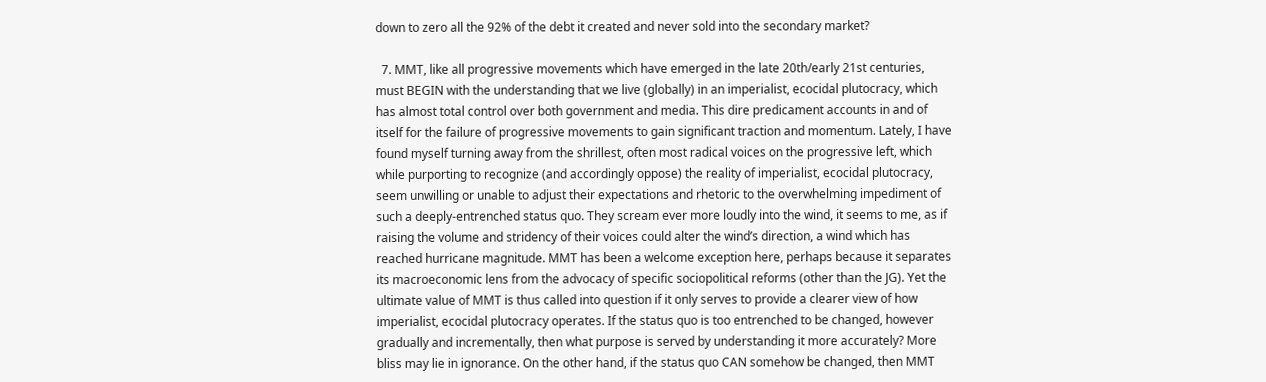down to zero all the 92% of the debt it created and never sold into the secondary market?

  7. MMT, like all progressive movements which have emerged in the late 20th/early 21st centuries, must BEGIN with the understanding that we live (globally) in an imperialist, ecocidal plutocracy, which has almost total control over both government and media. This dire predicament accounts in and of itself for the failure of progressive movements to gain significant traction and momentum. Lately, I have found myself turning away from the shrillest, often most radical voices on the progressive left, which while purporting to recognize (and accordingly oppose) the reality of imperialist, ecocidal plutocracy, seem unwilling or unable to adjust their expectations and rhetoric to the overwhelming impediment of such a deeply-entrenched status quo. They scream ever more loudly into the wind, it seems to me, as if raising the volume and stridency of their voices could alter the wind’s direction, a wind which has reached hurricane magnitude. MMT has been a welcome exception here, perhaps because it separates its macroeconomic lens from the advocacy of specific sociopolitical reforms (other than the JG). Yet the ultimate value of MMT is thus called into question if it only serves to provide a clearer view of how imperialist, ecocidal plutocracy operates. If the status quo is too entrenched to be changed, however gradually and incrementally, then what purpose is served by understanding it more accurately? More bliss may lie in ignorance. On the other hand, if the status quo CAN somehow be changed, then MMT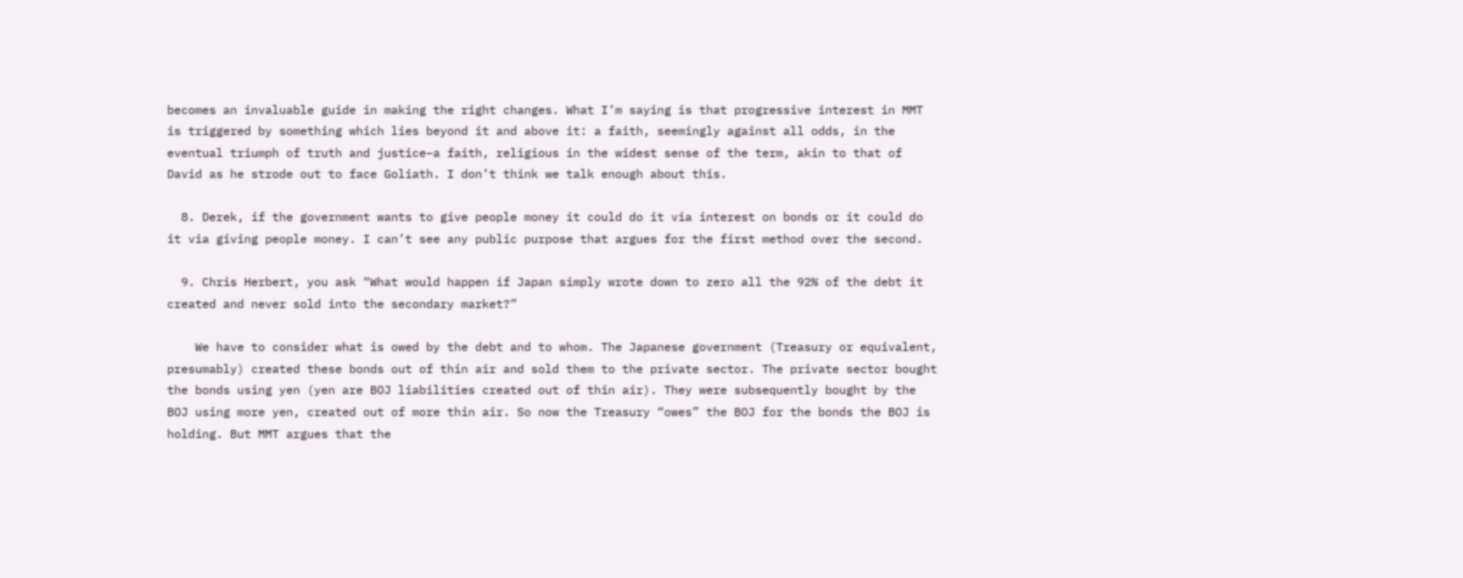becomes an invaluable guide in making the right changes. What I’m saying is that progressive interest in MMT is triggered by something which lies beyond it and above it: a faith, seemingly against all odds, in the eventual triumph of truth and justice–a faith, religious in the widest sense of the term, akin to that of David as he strode out to face Goliath. I don’t think we talk enough about this.

  8. Derek, if the government wants to give people money it could do it via interest on bonds or it could do it via giving people money. I can’t see any public purpose that argues for the first method over the second.

  9. Chris Herbert, you ask “What would happen if Japan simply wrote down to zero all the 92% of the debt it created and never sold into the secondary market?”

    We have to consider what is owed by the debt and to whom. The Japanese government (Treasury or equivalent, presumably) created these bonds out of thin air and sold them to the private sector. The private sector bought the bonds using yen (yen are BOJ liabilities created out of thin air). They were subsequently bought by the BOJ using more yen, created out of more thin air. So now the Treasury “owes” the BOJ for the bonds the BOJ is holding. But MMT argues that the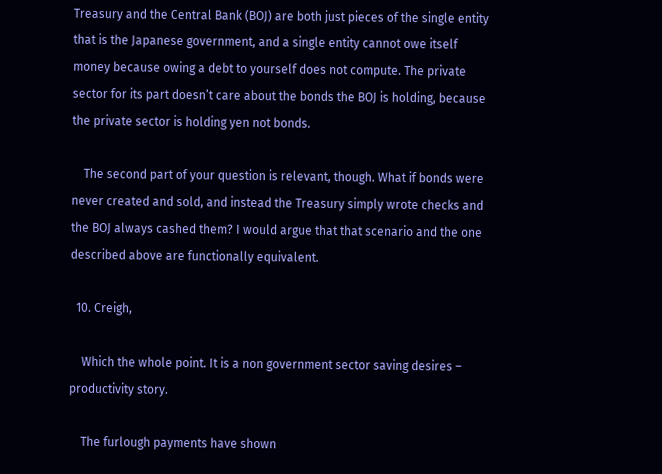Treasury and the Central Bank (BOJ) are both just pieces of the single entity that is the Japanese government, and a single entity cannot owe itself money because owing a debt to yourself does not compute. The private sector for its part doesn’t care about the bonds the BOJ is holding, because the private sector is holding yen not bonds.

    The second part of your question is relevant, though. What if bonds were never created and sold, and instead the Treasury simply wrote checks and the BOJ always cashed them? I would argue that that scenario and the one described above are functionally equivalent.

  10. Creigh,

    Which the whole point. It is a non government sector saving desires – productivity story.

    The furlough payments have shown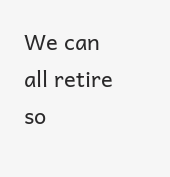We can all retire so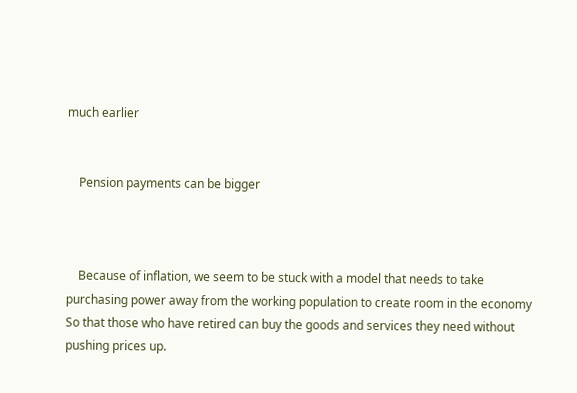much earlier


    Pension payments can be bigger



    Because of inflation, we seem to be stuck with a model that needs to take purchasing power away from the working population to create room in the economy So that those who have retired can buy the goods and services they need without pushing prices up.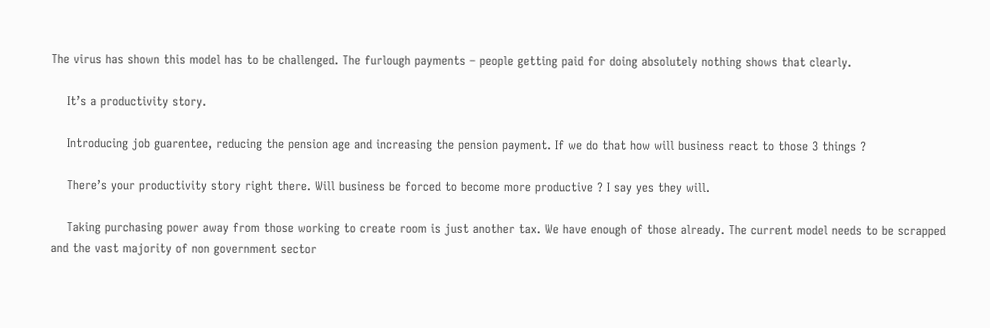The virus has shown this model has to be challenged. The furlough payments – people getting paid for doing absolutely nothing shows that clearly.

    It’s a productivity story.

    Introducing job guarentee, reducing the pension age and increasing the pension payment. If we do that how will business react to those 3 things ?

    There’s your productivity story right there. Will business be forced to become more productive ? I say yes they will.

    Taking purchasing power away from those working to create room is just another tax. We have enough of those already. The current model needs to be scrapped and the vast majority of non government sector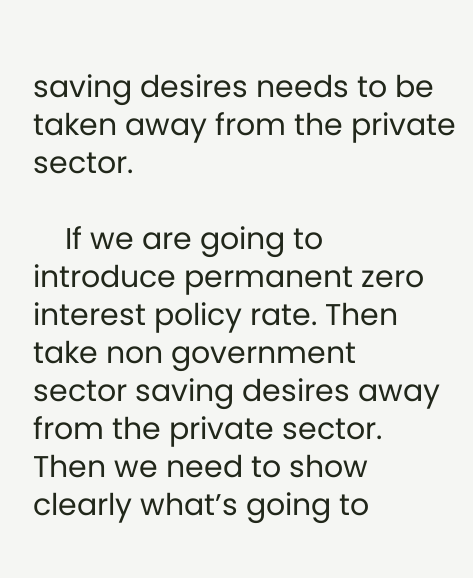saving desires needs to be taken away from the private sector.

    If we are going to introduce permanent zero interest policy rate. Then take non government sector saving desires away from the private sector. Then we need to show clearly what’s going to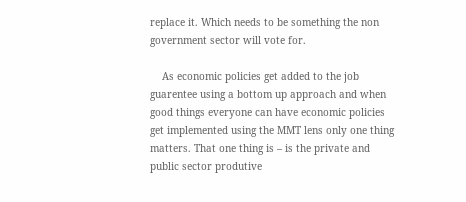replace it. Which needs to be something the non government sector will vote for.

    As economic policies get added to the job guarentee using a bottom up approach and when good things everyone can have economic policies get implemented using the MMT lens only one thing matters. That one thing is – is the private and public sector produtive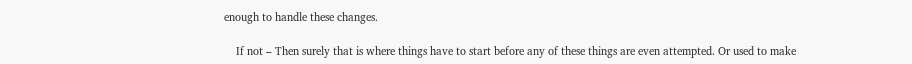enough to handle these changes.

    If not – Then surely that is where things have to start before any of these things are even attempted. Or used to make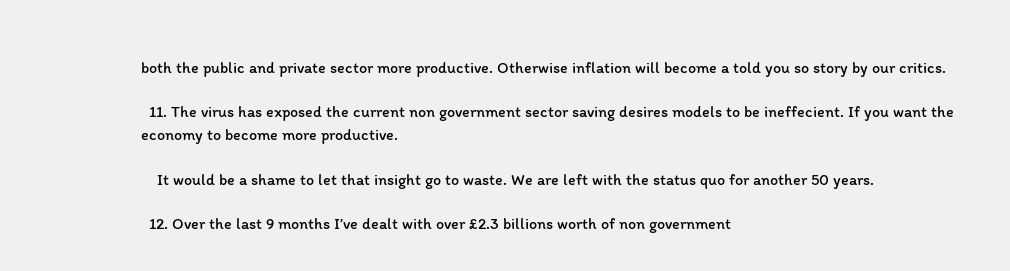both the public and private sector more productive. Otherwise inflation will become a told you so story by our critics.

  11. The virus has exposed the current non government sector saving desires models to be ineffecient. If you want the economy to become more productive.

    It would be a shame to let that insight go to waste. We are left with the status quo for another 50 years.

  12. Over the last 9 months I’ve dealt with over £2.3 billions worth of non government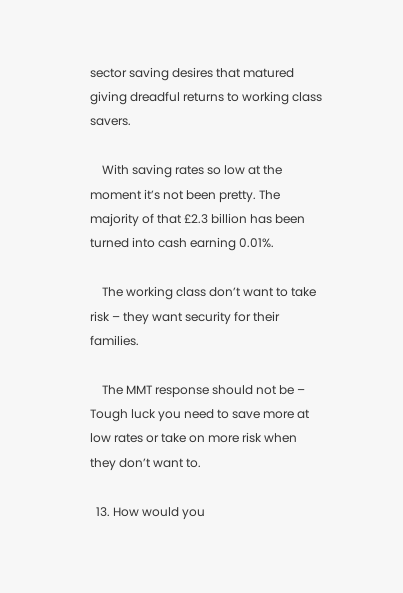sector saving desires that matured giving dreadful returns to working class savers.

    With saving rates so low at the moment it’s not been pretty. The majority of that £2.3 billion has been turned into cash earning 0.01%.

    The working class don’t want to take risk – they want security for their families.

    The MMT response should not be – Tough luck you need to save more at low rates or take on more risk when they don’t want to.

  13. How would you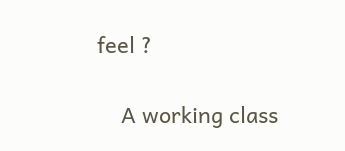feel ?

    A working class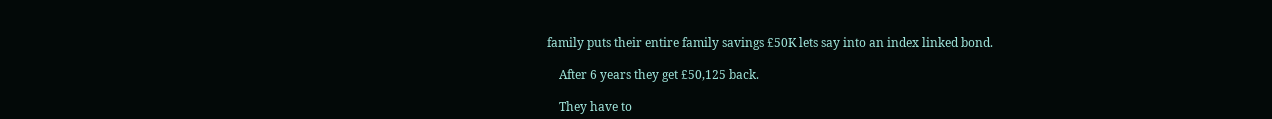family puts their entire family savings £50K lets say into an index linked bond.

    After 6 years they get £50,125 back.

    They have to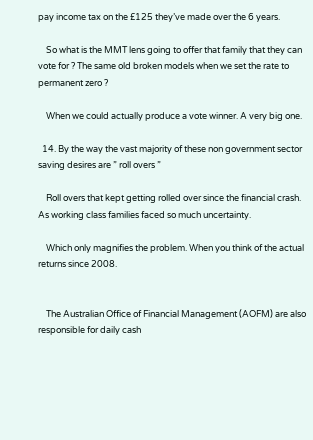pay income tax on the £125 they’ve made over the 6 years.

    So what is the MMT lens going to offer that family that they can vote for ? The same old broken models when we set the rate to permanent zero ?

    When we could actually produce a vote winner. A very big one.

  14. By the way the vast majority of these non government sector saving desires are ” roll overs ”

    Roll overs that kept getting rolled over since the financial crash. As working class families faced so much uncertainty.

    Which only magnifies the problem. When you think of the actual returns since 2008.


    The Australian Office of Financial Management (AOFM) are also responsible for daily cash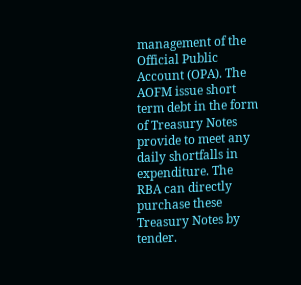management of the Official Public Account (OPA). The AOFM issue short term debt in the form of Treasury Notes provide to meet any daily shortfalls in expenditure. The RBA can directly purchase these Treasury Notes by tender.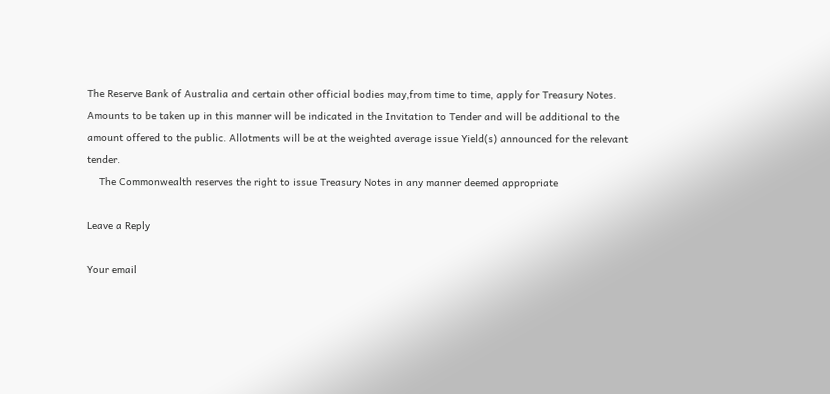The Reserve Bank of Australia and certain other official bodies may,from time to time, apply for Treasury Notes. Amounts to be taken up in this manner will be indicated in the Invitation to Tender and will be additional to the amount offered to the public. Allotments will be at the weighted average issue Yield(s) announced for the relevant tender.
    The Commonwealth reserves the right to issue Treasury Notes in any manner deemed appropriate

Leave a Reply

Your email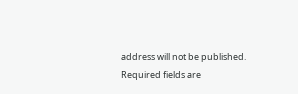address will not be published. Required fields are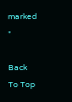marked *

Back To Top